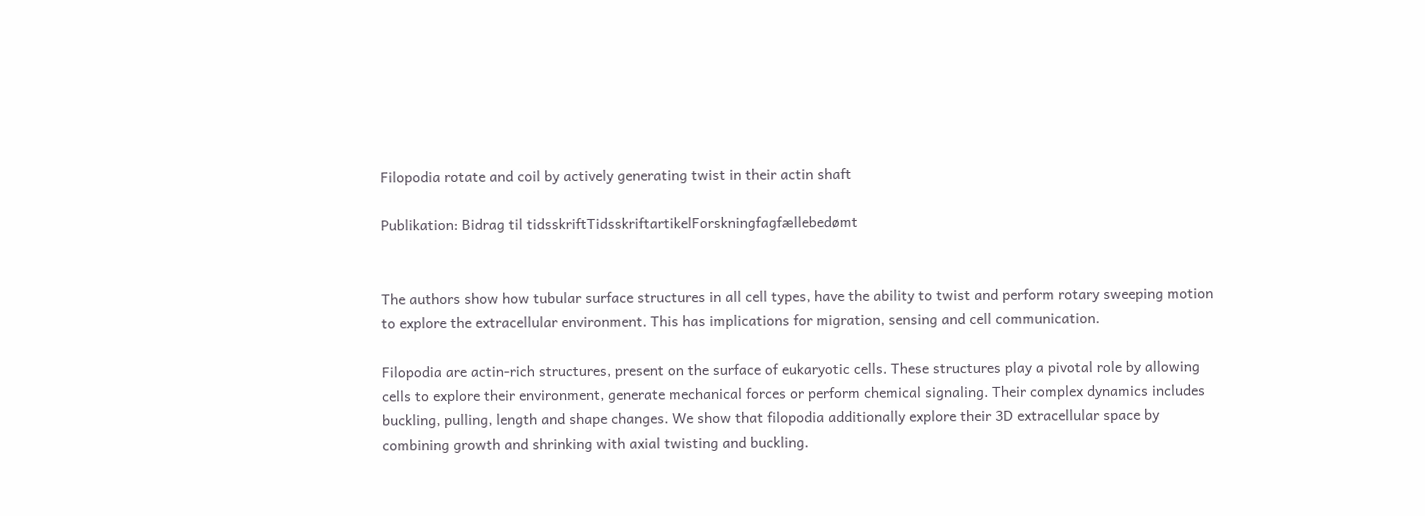Filopodia rotate and coil by actively generating twist in their actin shaft

Publikation: Bidrag til tidsskriftTidsskriftartikelForskningfagfællebedømt


The authors show how tubular surface structures in all cell types, have the ability to twist and perform rotary sweeping motion to explore the extracellular environment. This has implications for migration, sensing and cell communication.

Filopodia are actin-rich structures, present on the surface of eukaryotic cells. These structures play a pivotal role by allowing cells to explore their environment, generate mechanical forces or perform chemical signaling. Their complex dynamics includes buckling, pulling, length and shape changes. We show that filopodia additionally explore their 3D extracellular space by combining growth and shrinking with axial twisting and buckling.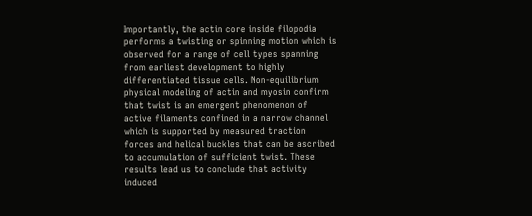Importantly, the actin core inside filopodia performs a twisting or spinning motion which is observed for a range of cell types spanning from earliest development to highly differentiated tissue cells. Non-equilibrium physical modeling of actin and myosin confirm that twist is an emergent phenomenon of active filaments confined in a narrow channel which is supported by measured traction forces and helical buckles that can be ascribed to accumulation of sufficient twist. These results lead us to conclude that activity induced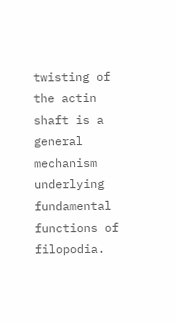twisting of the actin shaft is a general mechanism underlying fundamental functions of filopodia.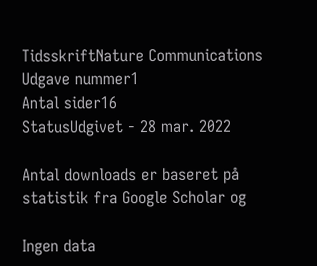TidsskriftNature Communications
Udgave nummer1
Antal sider16
StatusUdgivet - 28 mar. 2022

Antal downloads er baseret på statistik fra Google Scholar og

Ingen data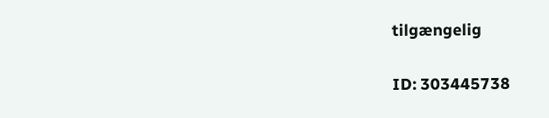tilgængelig

ID: 303445738